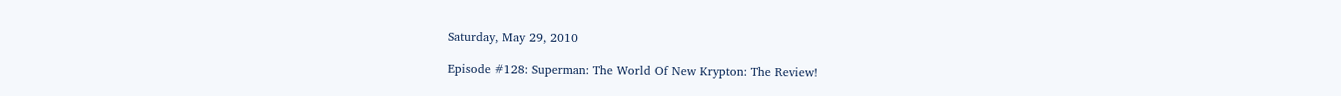Saturday, May 29, 2010

Episode #128: Superman: The World Of New Krypton: The Review!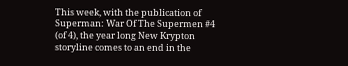This week, with the publication of Superman: War Of The Supermen #4 (of 4), the year long New Krypton storyline comes to an end in the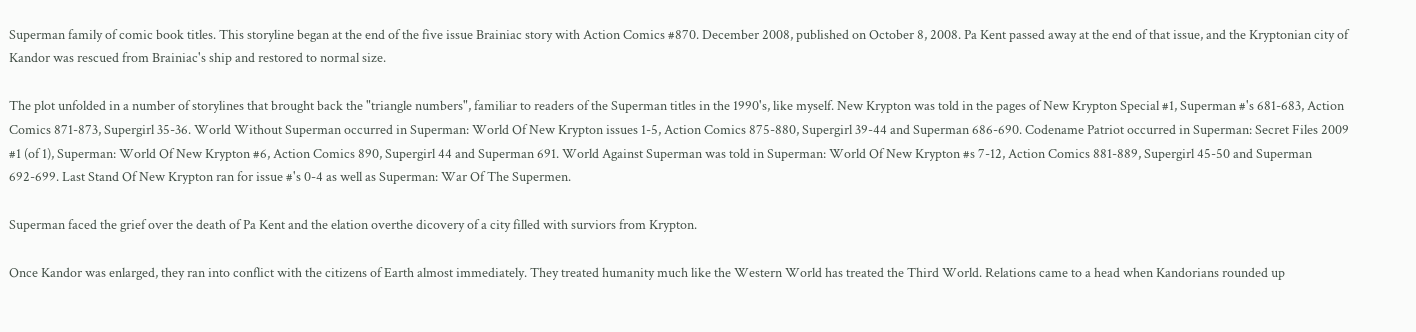Superman family of comic book titles. This storyline began at the end of the five issue Brainiac story with Action Comics #870. December 2008, published on October 8, 2008. Pa Kent passed away at the end of that issue, and the Kryptonian city of Kandor was rescued from Brainiac's ship and restored to normal size.

The plot unfolded in a number of storylines that brought back the "triangle numbers", familiar to readers of the Superman titles in the 1990's, like myself. New Krypton was told in the pages of New Krypton Special #1, Superman #'s 681-683, Action Comics 871-873, Supergirl 35-36. World Without Superman occurred in Superman: World Of New Krypton issues 1-5, Action Comics 875-880, Supergirl 39-44 and Superman 686-690. Codename Patriot occurred in Superman: Secret Files 2009 #1 (of 1), Superman: World Of New Krypton #6, Action Comics 890, Supergirl 44 and Superman 691. World Against Superman was told in Superman: World Of New Krypton #s 7-12, Action Comics 881-889, Supergirl 45-50 and Superman 692-699. Last Stand Of New Krypton ran for issue #'s 0-4 as well as Superman: War Of The Supermen.

Superman faced the grief over the death of Pa Kent and the elation overthe dicovery of a city filled with surviors from Krypton.

Once Kandor was enlarged, they ran into conflict with the citizens of Earth almost immediately. They treated humanity much like the Western World has treated the Third World. Relations came to a head when Kandorians rounded up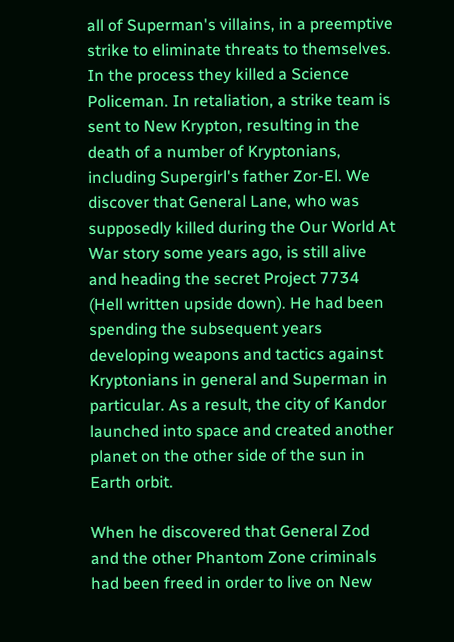all of Superman's villains, in a preemptive strike to eliminate threats to themselves. In the process they killed a Science Policeman. In retaliation, a strike team is sent to New Krypton, resulting in the death of a number of Kryptonians, including Supergirl's father Zor-El. We discover that General Lane, who was supposedly killed during the Our World At War story some years ago, is still alive and heading the secret Project 7734 (Hell written upside down). He had been spending the subsequent years developing weapons and tactics against Kryptonians in general and Superman in particular. As a result, the city of Kandor launched into space and created another planet on the other side of the sun in Earth orbit.

When he discovered that General Zod and the other Phantom Zone criminals had been freed in order to live on New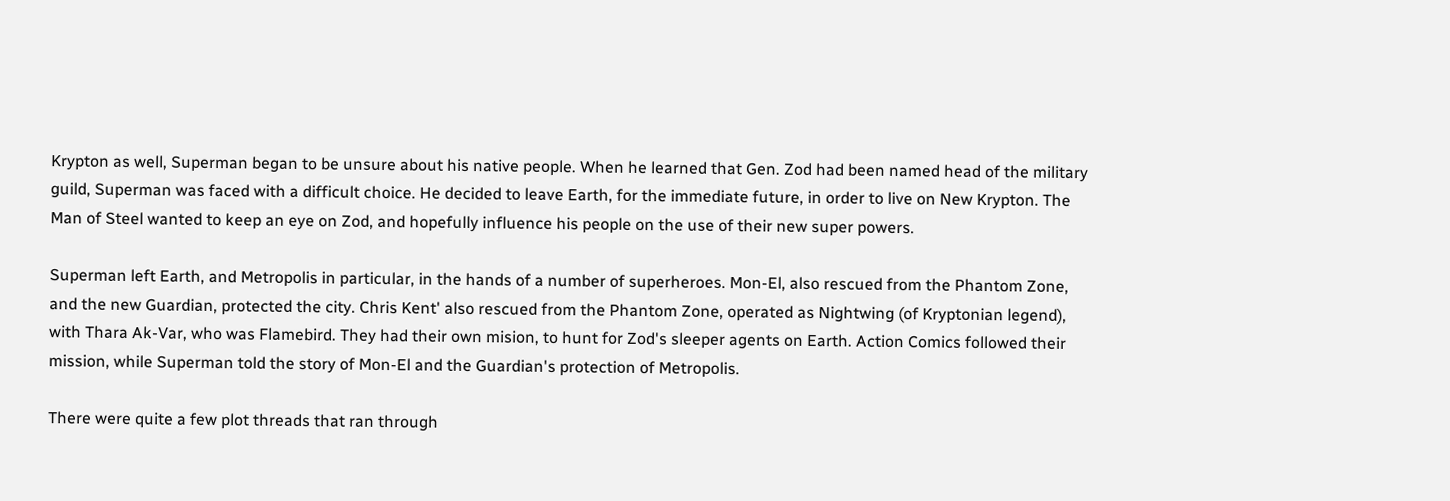Krypton as well, Superman began to be unsure about his native people. When he learned that Gen. Zod had been named head of the military guild, Superman was faced with a difficult choice. He decided to leave Earth, for the immediate future, in order to live on New Krypton. The Man of Steel wanted to keep an eye on Zod, and hopefully influence his people on the use of their new super powers.

Superman left Earth, and Metropolis in particular, in the hands of a number of superheroes. Mon-El, also rescued from the Phantom Zone, and the new Guardian, protected the city. Chris Kent' also rescued from the Phantom Zone, operated as Nightwing (of Kryptonian legend), with Thara Ak-Var, who was Flamebird. They had their own mision, to hunt for Zod's sleeper agents on Earth. Action Comics followed their mission, while Superman told the story of Mon-El and the Guardian's protection of Metropolis.

There were quite a few plot threads that ran through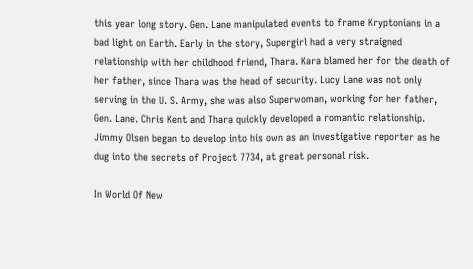this year long story. Gen. Lane manipulated events to frame Kryptonians in a bad light on Earth. Early in the story, Supergirl had a very straigned relationship with her childhood friend, Thara. Kara blamed her for the death of her father, since Thara was the head of security. Lucy Lane was not only serving in the U. S. Army, she was also Superwoman, working for her father, Gen. Lane. Chris Kent and Thara quickly developed a romantic relationship. Jimmy Olsen began to develop into his own as an investigative reporter as he dug into the secrets of Project 7734, at great personal risk.

In World Of New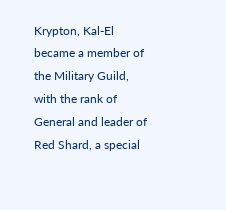Krypton, Kal-El became a member of the Military Guild, with the rank of General and leader of Red Shard, a special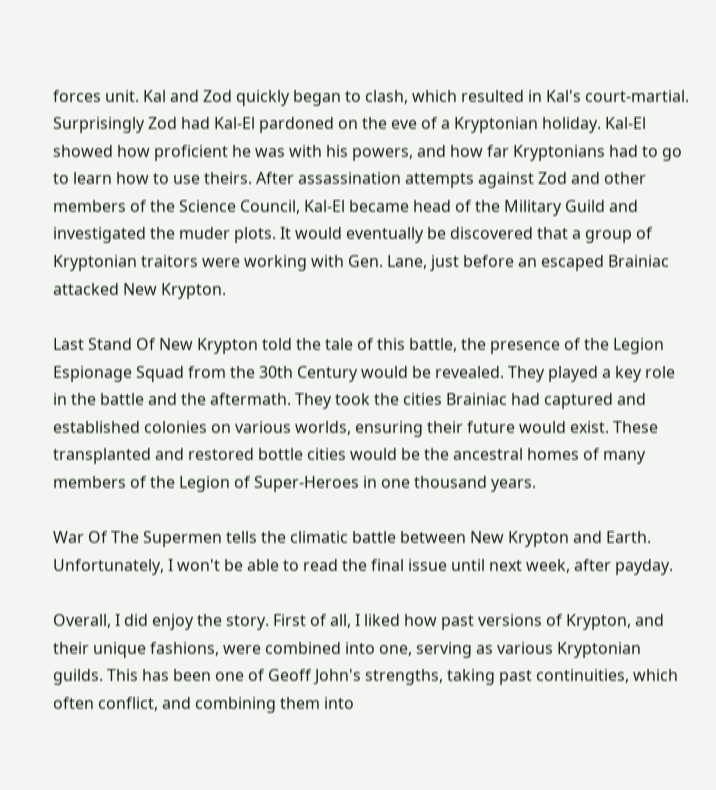forces unit. Kal and Zod quickly began to clash, which resulted in Kal's court-martial. Surprisingly Zod had Kal-El pardoned on the eve of a Kryptonian holiday. Kal-El showed how proficient he was with his powers, and how far Kryptonians had to go to learn how to use theirs. After assassination attempts against Zod and other members of the Science Council, Kal-El became head of the Military Guild and investigated the muder plots. It would eventually be discovered that a group of Kryptonian traitors were working with Gen. Lane, just before an escaped Brainiac attacked New Krypton.

Last Stand Of New Krypton told the tale of this battle, the presence of the Legion Espionage Squad from the 30th Century would be revealed. They played a key role in the battle and the aftermath. They took the cities Brainiac had captured and established colonies on various worlds, ensuring their future would exist. These transplanted and restored bottle cities would be the ancestral homes of many members of the Legion of Super-Heroes in one thousand years.

War Of The Supermen tells the climatic battle between New Krypton and Earth. Unfortunately, I won't be able to read the final issue until next week, after payday.

Overall, I did enjoy the story. First of all, I liked how past versions of Krypton, and their unique fashions, were combined into one, serving as various Kryptonian guilds. This has been one of Geoff John's strengths, taking past continuities, which often conflict, and combining them into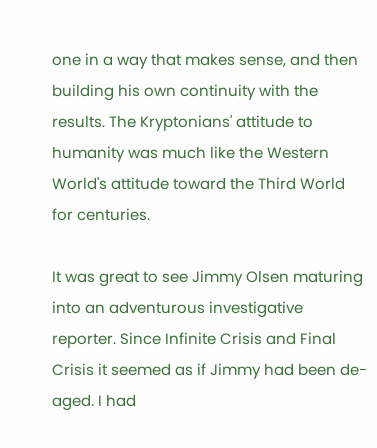one in a way that makes sense, and then building his own continuity with the results. The Kryptonians' attitude to humanity was much like the Western World's attitude toward the Third World for centuries.

It was great to see Jimmy Olsen maturing into an adventurous investigative reporter. Since Infinite Crisis and Final Crisis it seemed as if Jimmy had been de-aged. I had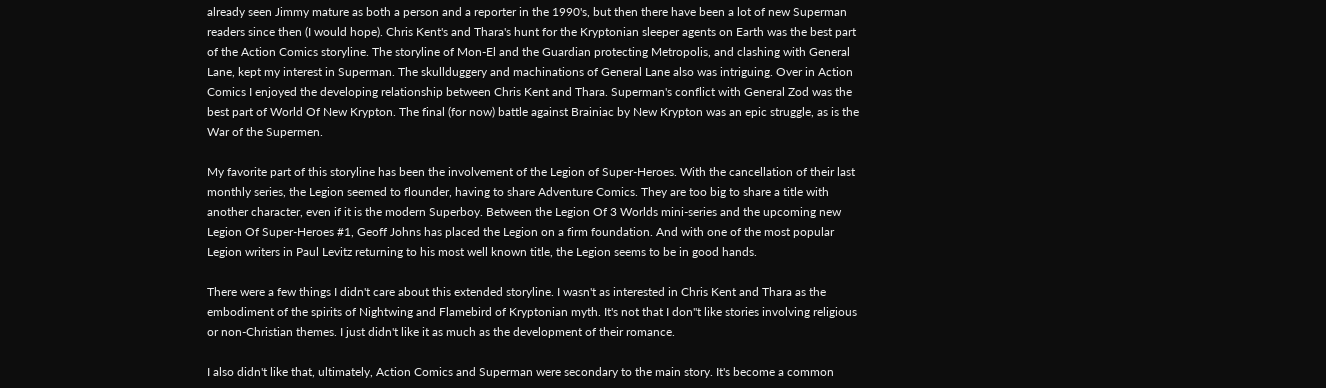already seen Jimmy mature as both a person and a reporter in the 1990's, but then there have been a lot of new Superman readers since then (I would hope). Chris Kent's and Thara's hunt for the Kryptonian sleeper agents on Earth was the best part of the Action Comics storyline. The storyline of Mon-El and the Guardian protecting Metropolis, and clashing with General Lane, kept my interest in Superman. The skullduggery and machinations of General Lane also was intriguing. Over in Action Comics I enjoyed the developing relationship between Chris Kent and Thara. Superman's conflict with General Zod was the best part of World Of New Krypton. The final (for now) battle against Brainiac by New Krypton was an epic struggle, as is the War of the Supermen.

My favorite part of this storyline has been the involvement of the Legion of Super-Heroes. With the cancellation of their last monthly series, the Legion seemed to flounder, having to share Adventure Comics. They are too big to share a title with another character, even if it is the modern Superboy. Between the Legion Of 3 Worlds mini-series and the upcoming new Legion Of Super-Heroes #1, Geoff Johns has placed the Legion on a firm foundation. And with one of the most popular Legion writers in Paul Levitz returning to his most well known title, the Legion seems to be in good hands.

There were a few things I didn't care about this extended storyline. I wasn't as interested in Chris Kent and Thara as the embodiment of the spirits of Nightwing and Flamebird of Kryptonian myth. It's not that I don''t like stories involving religious or non-Christian themes. I just didn't like it as much as the development of their romance.

I also didn't like that, ultimately, Action Comics and Superman were secondary to the main story. It's become a common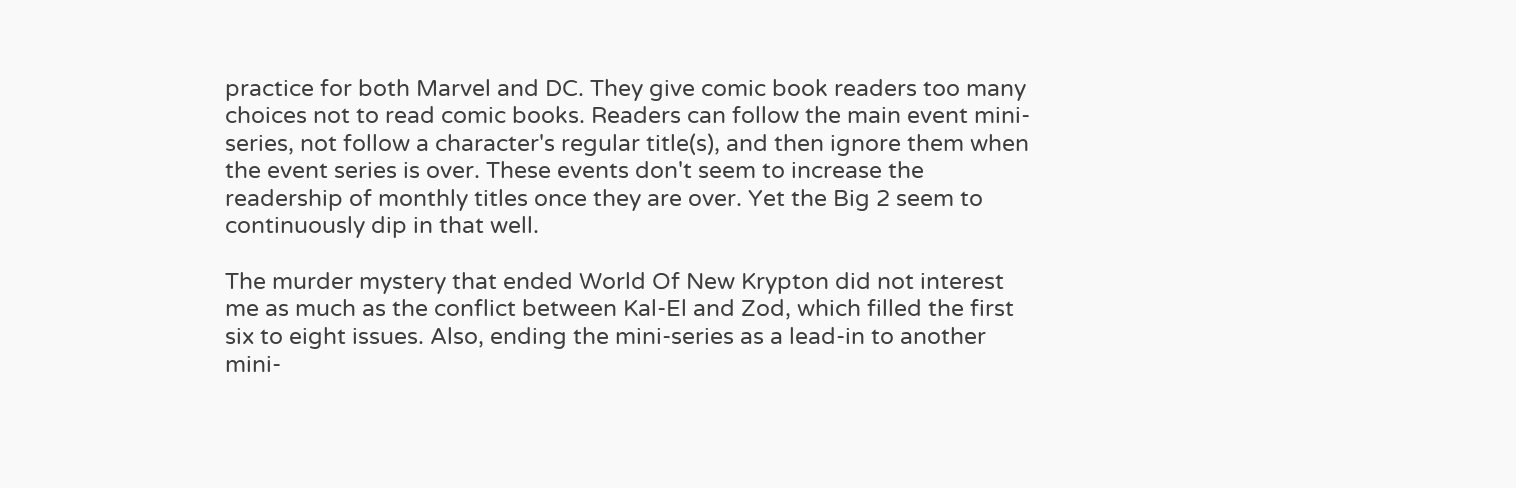practice for both Marvel and DC. They give comic book readers too many choices not to read comic books. Readers can follow the main event mini-series, not follow a character's regular title(s), and then ignore them when the event series is over. These events don't seem to increase the readership of monthly titles once they are over. Yet the Big 2 seem to continuously dip in that well.

The murder mystery that ended World Of New Krypton did not interest me as much as the conflict between Kal-El and Zod, which filled the first six to eight issues. Also, ending the mini-series as a lead-in to another mini-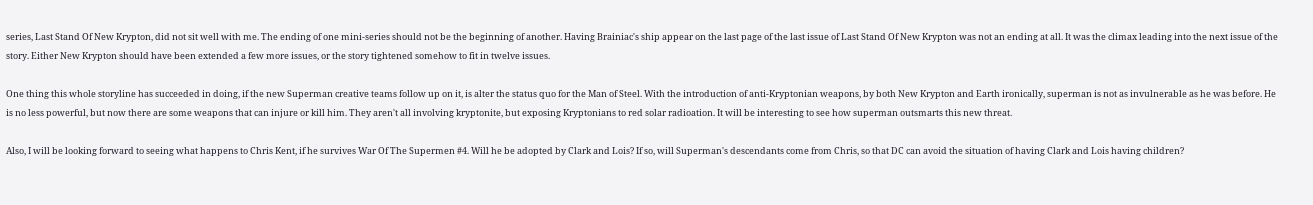series, Last Stand Of New Krypton, did not sit well with me. The ending of one mini-series should not be the beginning of another. Having Brainiac's ship appear on the last page of the last issue of Last Stand Of New Krypton was not an ending at all. It was the climax leading into the next issue of the story. Either New Krypton should have been extended a few more issues, or the story tightened somehow to fit in twelve issues.

One thing this whole storyline has succeeded in doing, if the new Superman creative teams follow up on it, is alter the status quo for the Man of Steel. With the introduction of anti-Kryptonian weapons, by both New Krypton and Earth ironically, superman is not as invulnerable as he was before. He is no less powerful, but now there are some weapons that can injure or kill him. They aren't all involving kryptonite, but exposing Kryptonians to red solar radioation. It will be interesting to see how superman outsmarts this new threat.

Also, I will be looking forward to seeing what happens to Chris Kent, if he survives War Of The Supermen #4. Will he be adopted by Clark and Lois? If so, will Superman's descendants come from Chris, so that DC can avoid the situation of having Clark and Lois having children?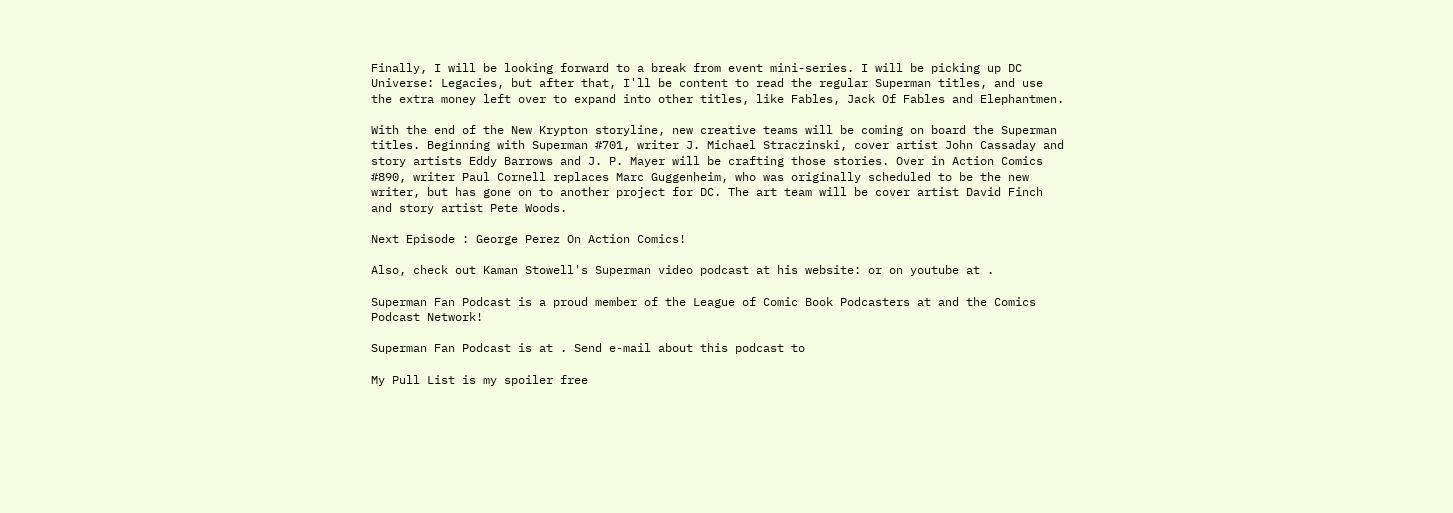Finally, I will be looking forward to a break from event mini-series. I will be picking up DC Universe: Legacies, but after that, I'll be content to read the regular Superman titles, and use the extra money left over to expand into other titles, like Fables, Jack Of Fables and Elephantmen.

With the end of the New Krypton storyline, new creative teams will be coming on board the Superman titles. Beginning with Superman #701, writer J. Michael Straczinski, cover artist John Cassaday and story artists Eddy Barrows and J. P. Mayer will be crafting those stories. Over in Action Comics #890, writer Paul Cornell replaces Marc Guggenheim, who was originally scheduled to be the new writer, but has gone on to another project for DC. The art team will be cover artist David Finch and story artist Pete Woods.

Next Episode : George Perez On Action Comics!

Also, check out Kaman Stowell's Superman video podcast at his website: or on youtube at .

Superman Fan Podcast is a proud member of the League of Comic Book Podcasters at and the Comics Podcast Network!

Superman Fan Podcast is at . Send e-mail about this podcast to

My Pull List is my spoiler free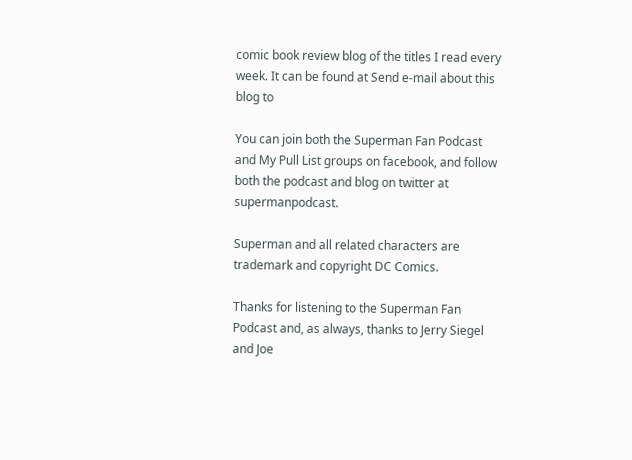comic book review blog of the titles I read every week. It can be found at Send e-mail about this blog to

You can join both the Superman Fan Podcast and My Pull List groups on facebook, and follow both the podcast and blog on twitter at supermanpodcast.

Superman and all related characters are trademark and copyright DC Comics.

Thanks for listening to the Superman Fan Podcast and, as always, thanks to Jerry Siegel and Joe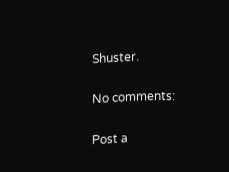Shuster.

No comments:

Post a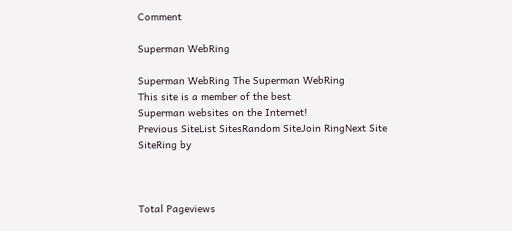Comment

Superman WebRing

Superman WebRing The Superman WebRing
This site is a member of the best
Superman websites on the Internet!
Previous SiteList SitesRandom SiteJoin RingNext Site
SiteRing by



Total Pageviews